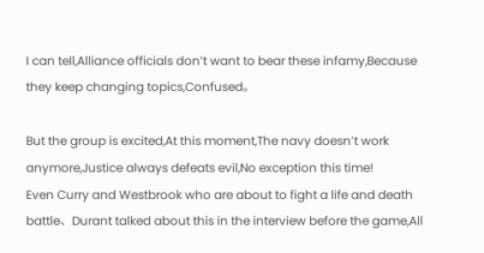I can tell,Alliance officials don’t want to bear these infamy,Because they keep changing topics,Confused。

But the group is excited,At this moment,The navy doesn’t work anymore,Justice always defeats evil,No exception this time!
Even Curry and Westbrook who are about to fight a life and death battle、Durant talked about this in the interview before the game,All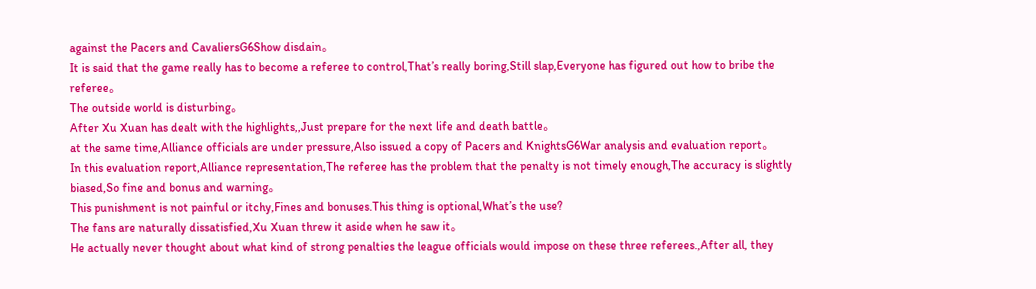against the Pacers and CavaliersG6Show disdain。
It is said that the game really has to become a referee to control,That’s really boring,Still slap,Everyone has figured out how to bribe the referee。
The outside world is disturbing。
After Xu Xuan has dealt with the highlights,,Just prepare for the next life and death battle。
at the same time,Alliance officials are under pressure,Also issued a copy of Pacers and KnightsG6War analysis and evaluation report。
In this evaluation report,Alliance representation,The referee has the problem that the penalty is not timely enough,The accuracy is slightly biased,So fine and bonus and warning。
This punishment is not painful or itchy,Fines and bonuses.This thing is optional,What’s the use?
The fans are naturally dissatisfied,Xu Xuan threw it aside when he saw it。
He actually never thought about what kind of strong penalties the league officials would impose on these three referees.,After all, they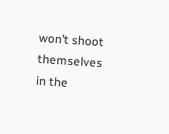won’t shoot themselves in the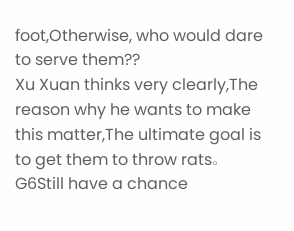foot,Otherwise, who would dare to serve them??
Xu Xuan thinks very clearly,The reason why he wants to make this matter,The ultimate goal is to get them to throw rats。
G6Still have a chance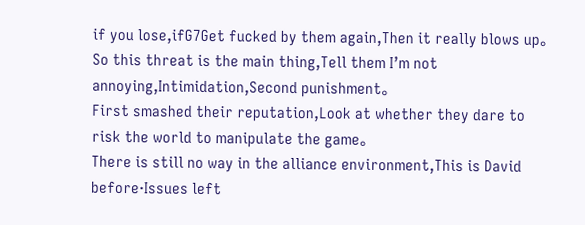if you lose,ifG7Get fucked by them again,Then it really blows up。
So this threat is the main thing,Tell them I’m not annoying,Intimidation,Second punishment。
First smashed their reputation,Look at whether they dare to risk the world to manipulate the game。
There is still no way in the alliance environment,This is David before·Issues left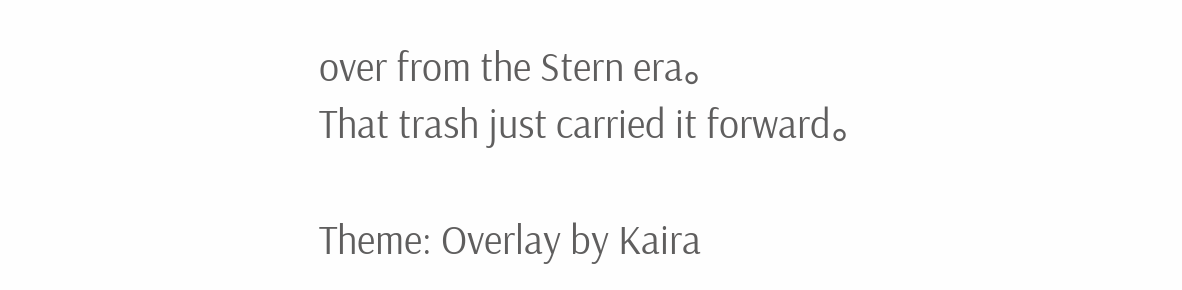over from the Stern era。
That trash just carried it forward。

Theme: Overlay by Kaira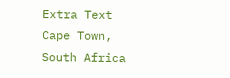Extra Text
Cape Town, South Africa